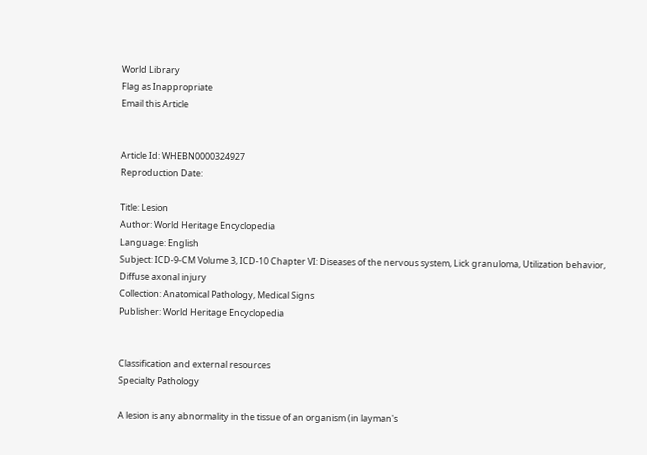World Library
Flag as Inappropriate
Email this Article


Article Id: WHEBN0000324927
Reproduction Date:

Title: Lesion
Author: World Heritage Encyclopedia
Language: English
Subject: ICD-9-CM Volume 3, ICD-10 Chapter VI: Diseases of the nervous system, Lick granuloma, Utilization behavior, Diffuse axonal injury
Collection: Anatomical Pathology, Medical Signs
Publisher: World Heritage Encyclopedia


Classification and external resources
Specialty Pathology

A lesion is any abnormality in the tissue of an organism (in layman's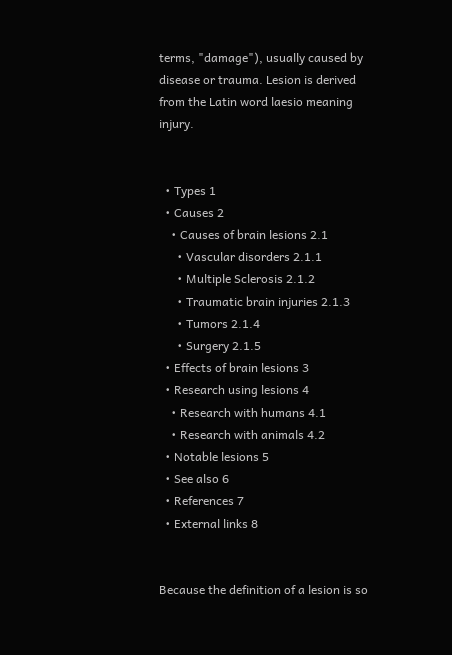terms, "damage"), usually caused by disease or trauma. Lesion is derived from the Latin word laesio meaning injury.


  • Types 1
  • Causes 2
    • Causes of brain lesions 2.1
      • Vascular disorders 2.1.1
      • Multiple Sclerosis 2.1.2
      • Traumatic brain injuries 2.1.3
      • Tumors 2.1.4
      • Surgery 2.1.5
  • Effects of brain lesions 3
  • Research using lesions 4
    • Research with humans 4.1
    • Research with animals 4.2
  • Notable lesions 5
  • See also 6
  • References 7
  • External links 8


Because the definition of a lesion is so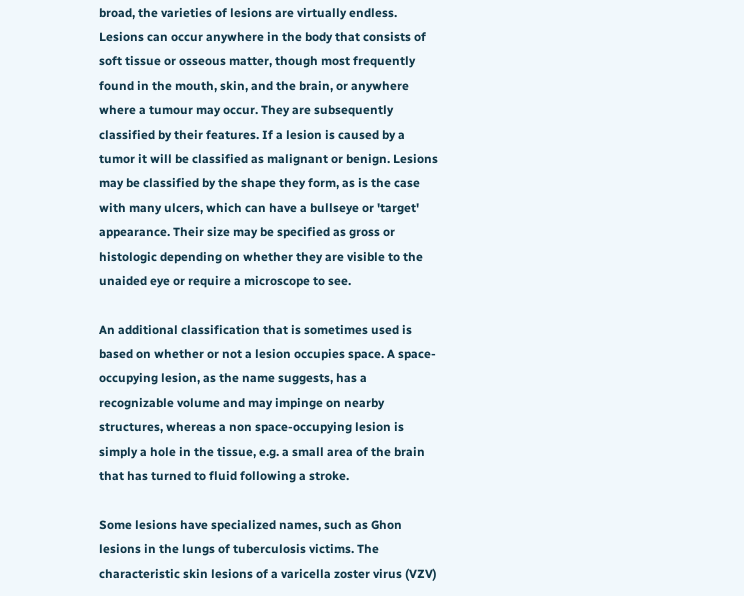broad, the varieties of lesions are virtually endless. Lesions can occur anywhere in the body that consists of soft tissue or osseous matter, though most frequently found in the mouth, skin, and the brain, or anywhere where a tumour may occur. They are subsequently classified by their features. If a lesion is caused by a tumor it will be classified as malignant or benign. Lesions may be classified by the shape they form, as is the case with many ulcers, which can have a bullseye or 'target' appearance. Their size may be specified as gross or histologic depending on whether they are visible to the unaided eye or require a microscope to see.

An additional classification that is sometimes used is based on whether or not a lesion occupies space. A space-occupying lesion, as the name suggests, has a recognizable volume and may impinge on nearby structures, whereas a non space-occupying lesion is simply a hole in the tissue, e.g. a small area of the brain that has turned to fluid following a stroke.

Some lesions have specialized names, such as Ghon lesions in the lungs of tuberculosis victims. The characteristic skin lesions of a varicella zoster virus (VZV)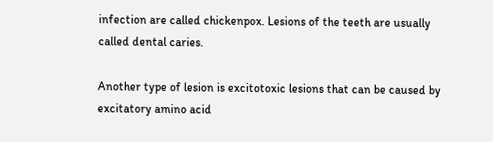infection are called chickenpox. Lesions of the teeth are usually called dental caries.

Another type of lesion is excitotoxic lesions that can be caused by excitatory amino acid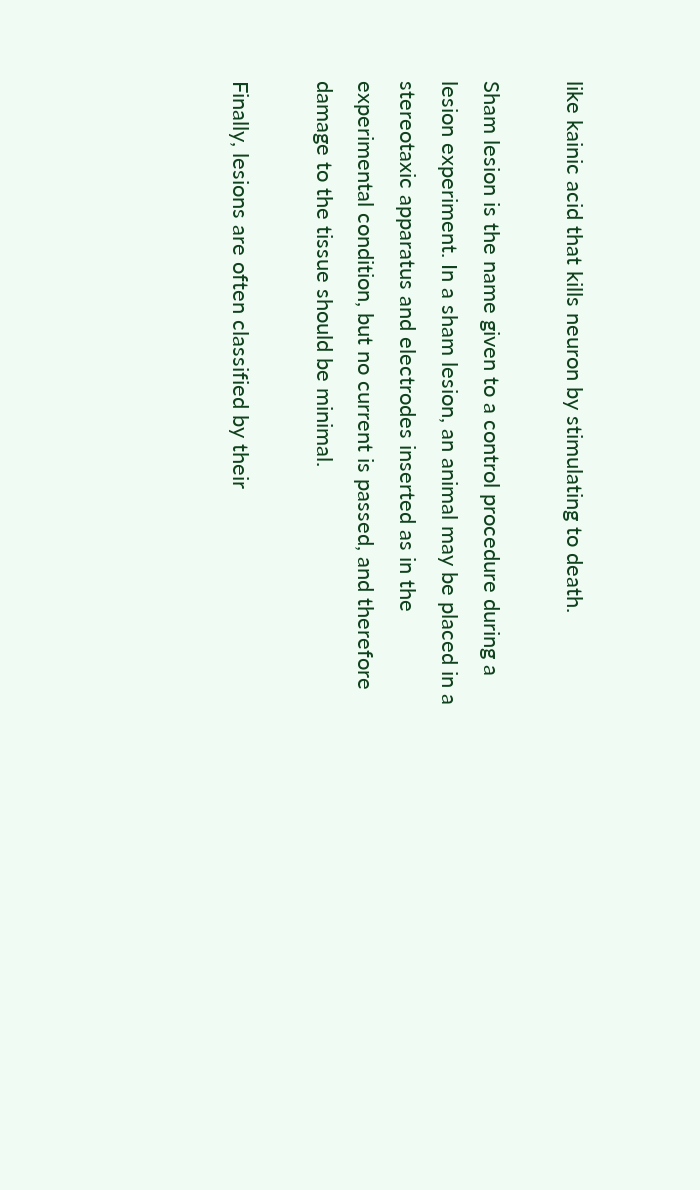like kainic acid that kills neuron by stimulating to death.

Sham lesion is the name given to a control procedure during a lesion experiment. In a sham lesion, an animal may be placed in a stereotaxic apparatus and electrodes inserted as in the experimental condition, but no current is passed, and therefore damage to the tissue should be minimal.

Finally, lesions are often classified by their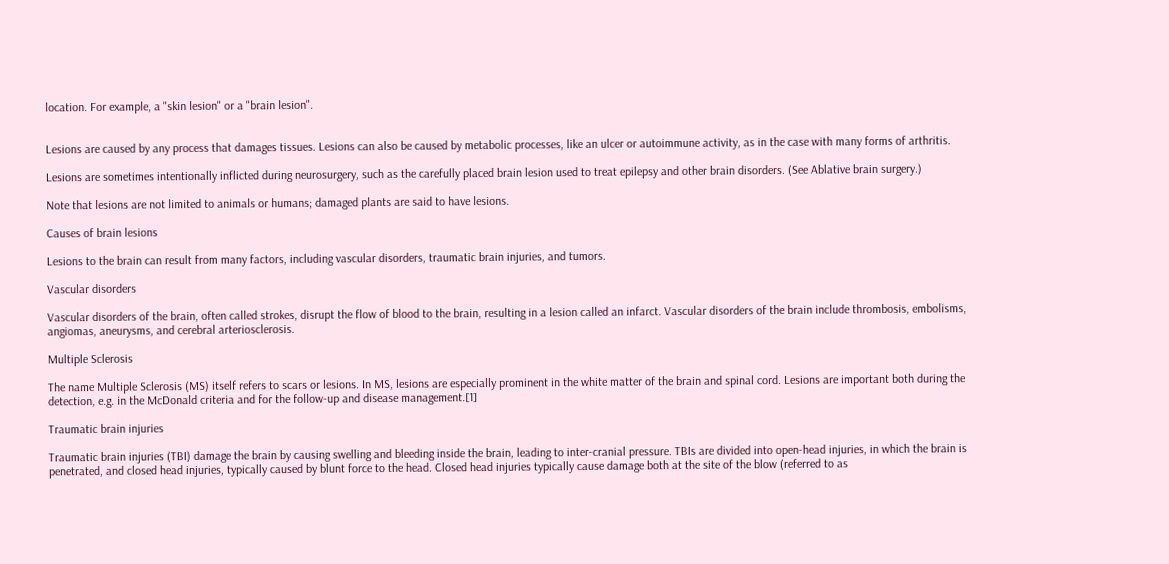location. For example, a "skin lesion" or a "brain lesion".


Lesions are caused by any process that damages tissues. Lesions can also be caused by metabolic processes, like an ulcer or autoimmune activity, as in the case with many forms of arthritis.

Lesions are sometimes intentionally inflicted during neurosurgery, such as the carefully placed brain lesion used to treat epilepsy and other brain disorders. (See Ablative brain surgery.)

Note that lesions are not limited to animals or humans; damaged plants are said to have lesions.

Causes of brain lesions

Lesions to the brain can result from many factors, including vascular disorders, traumatic brain injuries, and tumors.

Vascular disorders

Vascular disorders of the brain, often called strokes, disrupt the flow of blood to the brain, resulting in a lesion called an infarct. Vascular disorders of the brain include thrombosis, embolisms, angiomas, aneurysms, and cerebral arteriosclerosis.

Multiple Sclerosis

The name Multiple Sclerosis (MS) itself refers to scars or lesions. In MS, lesions are especially prominent in the white matter of the brain and spinal cord. Lesions are important both during the detection, e.g. in the McDonald criteria and for the follow-up and disease management.[1]

Traumatic brain injuries

Traumatic brain injuries (TBI) damage the brain by causing swelling and bleeding inside the brain, leading to inter-cranial pressure. TBIs are divided into open-head injuries, in which the brain is penetrated, and closed head injuries, typically caused by blunt force to the head. Closed head injuries typically cause damage both at the site of the blow (referred to as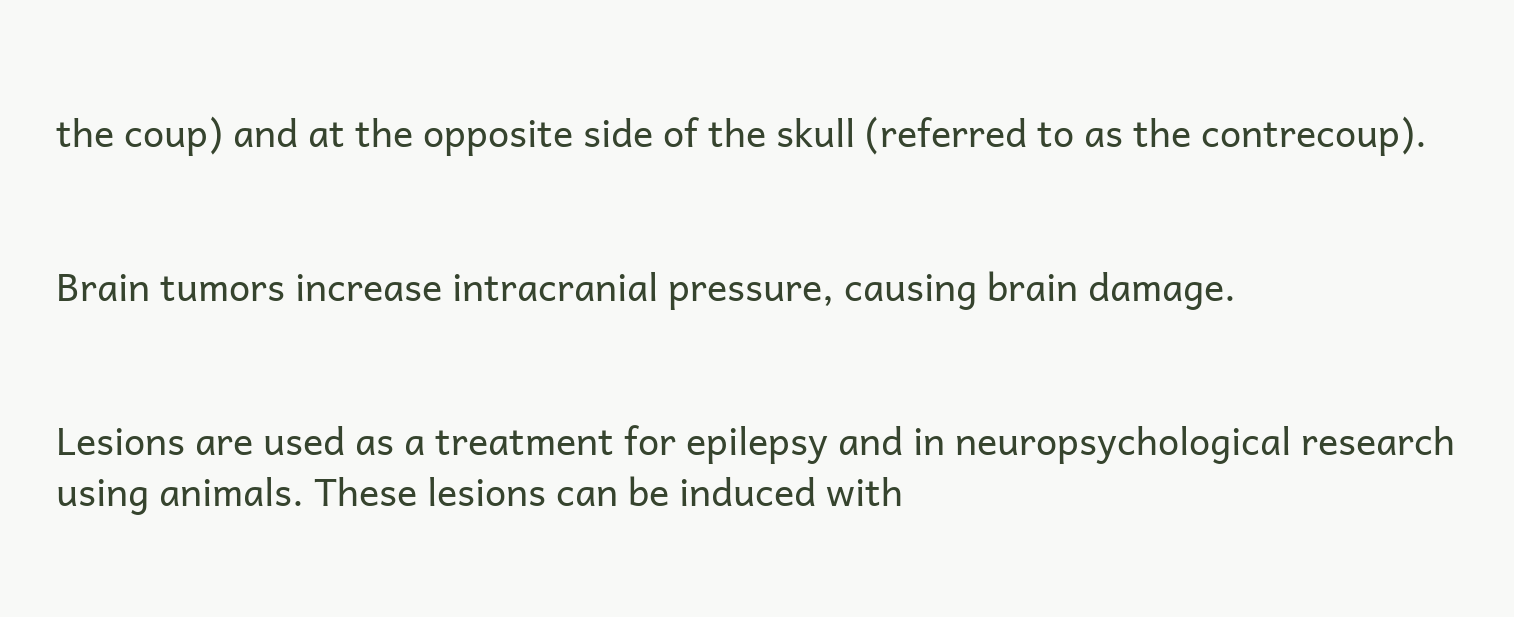the coup) and at the opposite side of the skull (referred to as the contrecoup).


Brain tumors increase intracranial pressure, causing brain damage.


Lesions are used as a treatment for epilepsy and in neuropsychological research using animals. These lesions can be induced with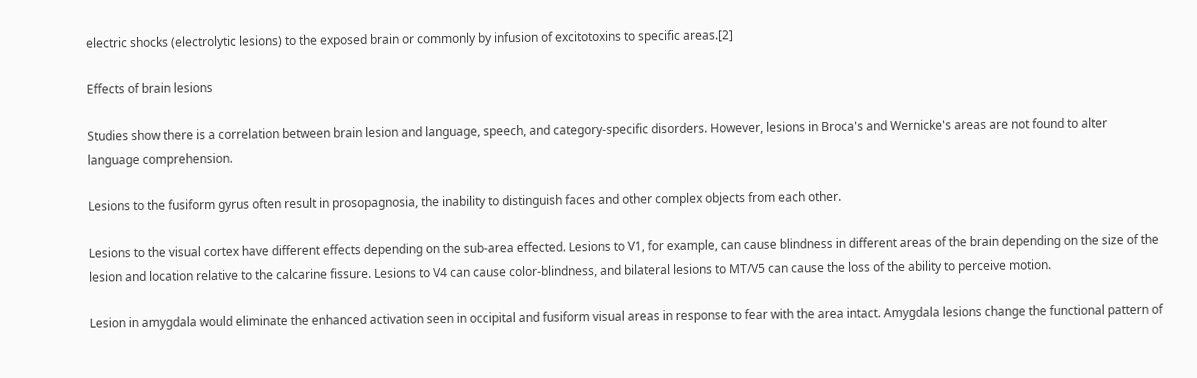electric shocks (electrolytic lesions) to the exposed brain or commonly by infusion of excitotoxins to specific areas.[2]

Effects of brain lesions

Studies show there is a correlation between brain lesion and language, speech, and category-specific disorders. However, lesions in Broca's and Wernicke's areas are not found to alter language comprehension.

Lesions to the fusiform gyrus often result in prosopagnosia, the inability to distinguish faces and other complex objects from each other.

Lesions to the visual cortex have different effects depending on the sub-area effected. Lesions to V1, for example, can cause blindness in different areas of the brain depending on the size of the lesion and location relative to the calcarine fissure. Lesions to V4 can cause color-blindness, and bilateral lesions to MT/V5 can cause the loss of the ability to perceive motion.

Lesion in amygdala would eliminate the enhanced activation seen in occipital and fusiform visual areas in response to fear with the area intact. Amygdala lesions change the functional pattern of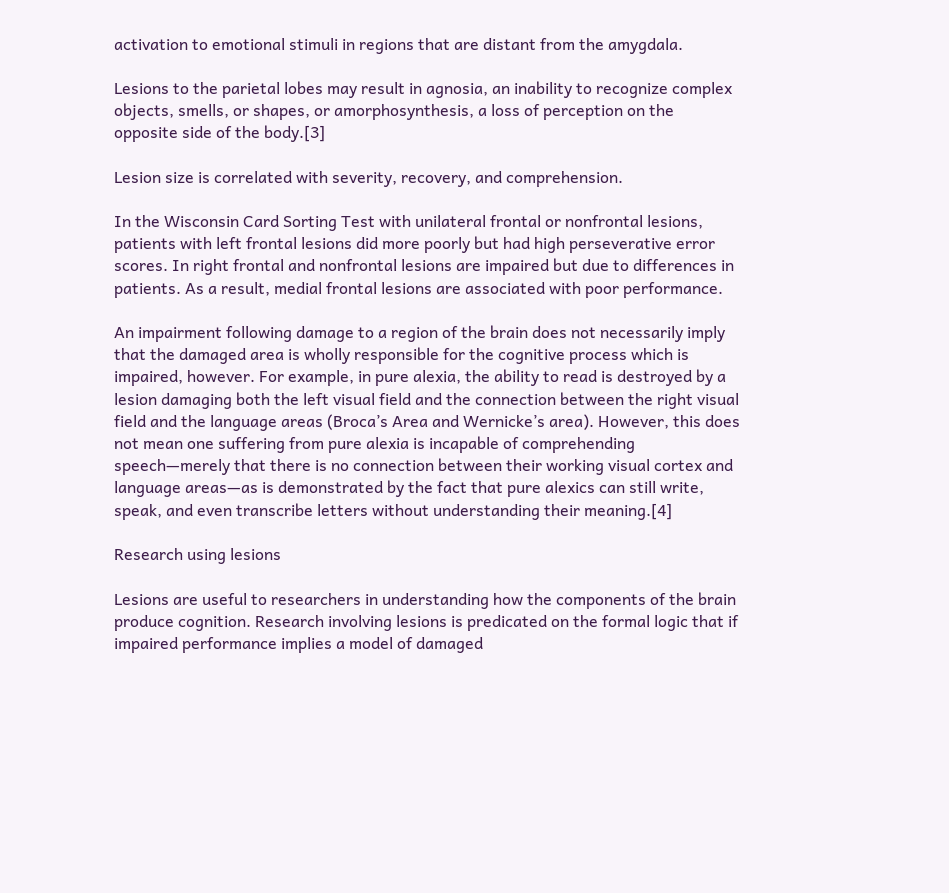activation to emotional stimuli in regions that are distant from the amygdala.

Lesions to the parietal lobes may result in agnosia, an inability to recognize complex objects, smells, or shapes, or amorphosynthesis, a loss of perception on the opposite side of the body.[3]

Lesion size is correlated with severity, recovery, and comprehension.

In the Wisconsin Card Sorting Test with unilateral frontal or nonfrontal lesions, patients with left frontal lesions did more poorly but had high perseverative error scores. In right frontal and nonfrontal lesions are impaired but due to differences in patients. As a result, medial frontal lesions are associated with poor performance.

An impairment following damage to a region of the brain does not necessarily imply that the damaged area is wholly responsible for the cognitive process which is impaired, however. For example, in pure alexia, the ability to read is destroyed by a lesion damaging both the left visual field and the connection between the right visual field and the language areas (Broca’s Area and Wernicke’s area). However, this does not mean one suffering from pure alexia is incapable of comprehending speech—merely that there is no connection between their working visual cortex and language areas—as is demonstrated by the fact that pure alexics can still write, speak, and even transcribe letters without understanding their meaning.[4]

Research using lesions

Lesions are useful to researchers in understanding how the components of the brain produce cognition. Research involving lesions is predicated on the formal logic that if impaired performance implies a model of damaged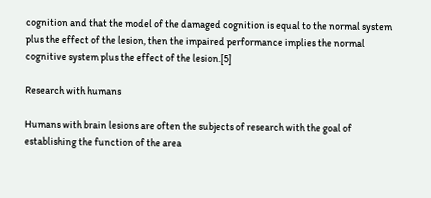cognition and that the model of the damaged cognition is equal to the normal system plus the effect of the lesion, then the impaired performance implies the normal cognitive system plus the effect of the lesion.[5]

Research with humans

Humans with brain lesions are often the subjects of research with the goal of establishing the function of the area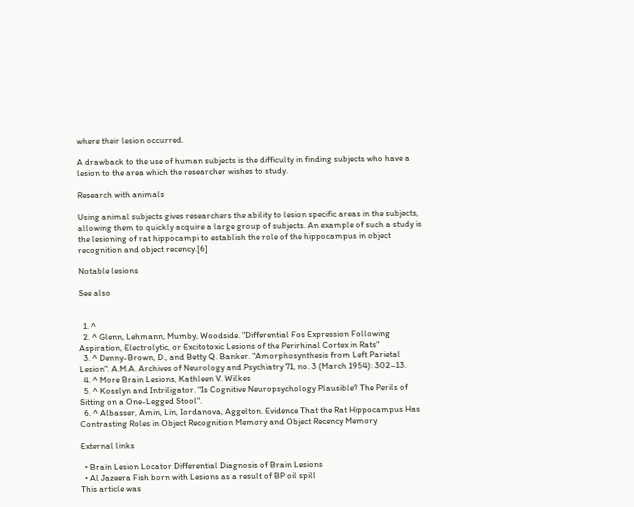where their lesion occurred.

A drawback to the use of human subjects is the difficulty in finding subjects who have a lesion to the area which the researcher wishes to study.

Research with animals

Using animal subjects gives researchers the ability to lesion specific areas in the subjects, allowing them to quickly acquire a large group of subjects. An example of such a study is the lesioning of rat hippocampi to establish the role of the hippocampus in object recognition and object recency.[6]

Notable lesions

See also


  1. ^
  2. ^ Glenn, Lehmann, Mumby, Woodside. "Differential Fos Expression Following Aspiration, Electrolytic, or Excitotoxic Lesions of the Perirhinal Cortex in Rats"
  3. ^ Denny-Brown, D., and Betty Q. Banker. "Amorphosynthesis from Left Parietal Lesion". A.M.A. Archives of Neurology and Psychiatry 71, no. 3 (March 1954): 302–13.
  4. ^ More Brain Lesions, Kathleen V. Wilkes
  5. ^ Kosslyn and Intriligator. "Is Cognitive Neuropsychology Plausible? The Perils of Sitting on a One-Legged Stool".
  6. ^ Albasser, Amin, Lin, Iordanova, Aggelton. Evidence That the Rat Hippocampus Has Contrasting Roles in Object Recognition Memory and Object Recency Memory

External links

  • Brain Lesion Locator Differential Diagnosis of Brain Lesions
  • Al Jazeera Fish born with Lesions as a result of BP oil spill
This article was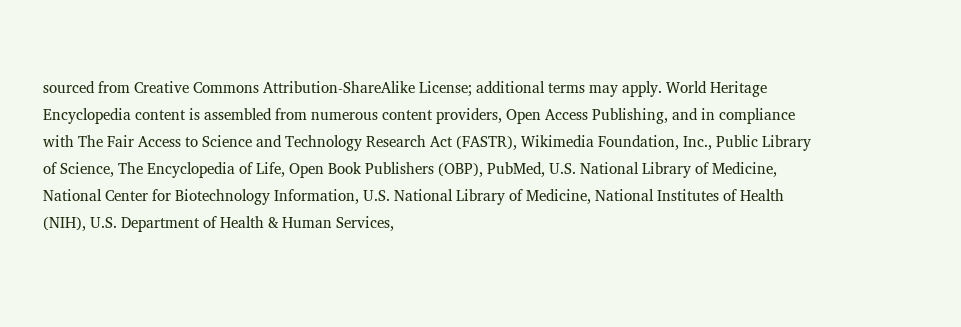sourced from Creative Commons Attribution-ShareAlike License; additional terms may apply. World Heritage Encyclopedia content is assembled from numerous content providers, Open Access Publishing, and in compliance with The Fair Access to Science and Technology Research Act (FASTR), Wikimedia Foundation, Inc., Public Library of Science, The Encyclopedia of Life, Open Book Publishers (OBP), PubMed, U.S. National Library of Medicine, National Center for Biotechnology Information, U.S. National Library of Medicine, National Institutes of Health (NIH), U.S. Department of Health & Human Services,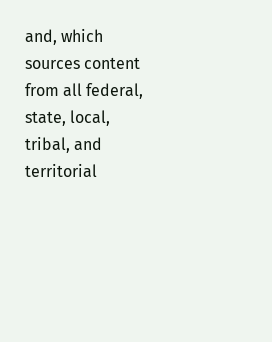and, which sources content from all federal, state, local, tribal, and territorial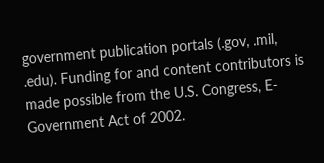government publication portals (.gov, .mil, .edu). Funding for and content contributors is made possible from the U.S. Congress, E-Government Act of 2002.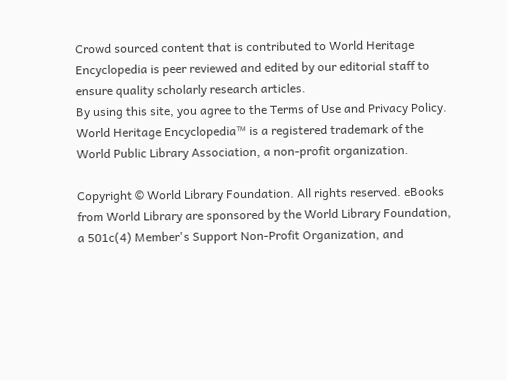Crowd sourced content that is contributed to World Heritage Encyclopedia is peer reviewed and edited by our editorial staff to ensure quality scholarly research articles.
By using this site, you agree to the Terms of Use and Privacy Policy. World Heritage Encyclopedia™ is a registered trademark of the World Public Library Association, a non-profit organization.

Copyright © World Library Foundation. All rights reserved. eBooks from World Library are sponsored by the World Library Foundation,
a 501c(4) Member's Support Non-Profit Organization, and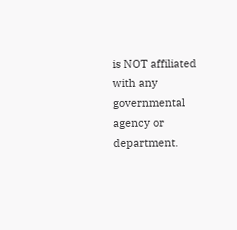is NOT affiliated with any governmental agency or department.